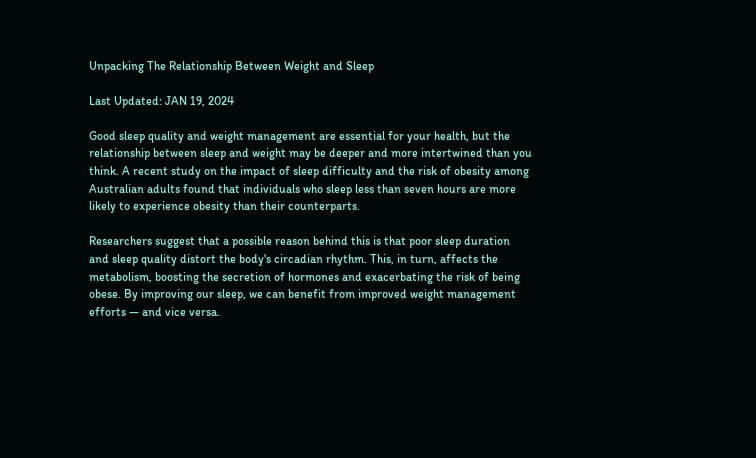Unpacking The Relationship Between Weight and Sleep

Last Updated: JAN 19, 2024

Good sleep quality and weight management are essential for your health, but the relationship between sleep and weight may be deeper and more intertwined than you think. A recent study on the impact of sleep difficulty and the risk of obesity among Australian adults found that individuals who sleep less than seven hours are more likely to experience obesity than their counterparts.

Researchers suggest that a possible reason behind this is that poor sleep duration and sleep quality distort the body's circadian rhythm. This, in turn, affects the metabolism, boosting the secretion of hormones and exacerbating the risk of being obese. By improving our sleep, we can benefit from improved weight management efforts — and vice versa.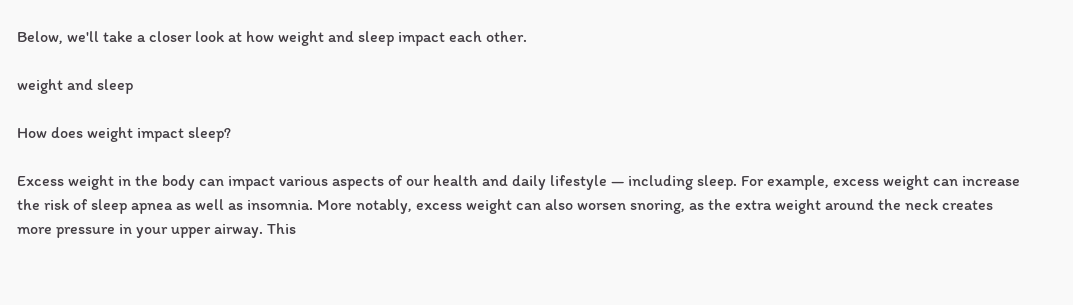Below, we'll take a closer look at how weight and sleep impact each other.

weight and sleep

How does weight impact sleep?

Excess weight in the body can impact various aspects of our health and daily lifestyle — including sleep. For example, excess weight can increase the risk of sleep apnea as well as insomnia. More notably, excess weight can also worsen snoring, as the extra weight around the neck creates more pressure in your upper airway. This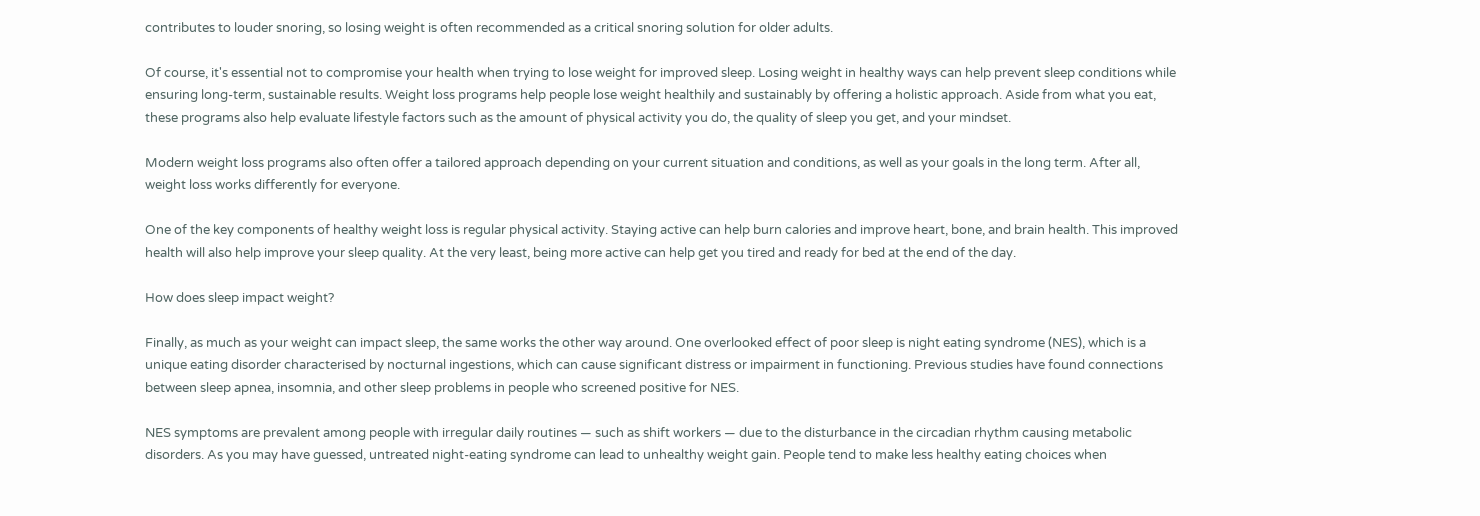contributes to louder snoring, so losing weight is often recommended as a critical snoring solution for older adults.

Of course, it's essential not to compromise your health when trying to lose weight for improved sleep. Losing weight in healthy ways can help prevent sleep conditions while ensuring long-term, sustainable results. Weight loss programs help people lose weight healthily and sustainably by offering a holistic approach. Aside from what you eat, these programs also help evaluate lifestyle factors such as the amount of physical activity you do, the quality of sleep you get, and your mindset.

Modern weight loss programs also often offer a tailored approach depending on your current situation and conditions, as well as your goals in the long term. After all, weight loss works differently for everyone.

One of the key components of healthy weight loss is regular physical activity. Staying active can help burn calories and improve heart, bone, and brain health. This improved health will also help improve your sleep quality. At the very least, being more active can help get you tired and ready for bed at the end of the day.

How does sleep impact weight?

Finally, as much as your weight can impact sleep, the same works the other way around. One overlooked effect of poor sleep is night eating syndrome (NES), which is a unique eating disorder characterised by nocturnal ingestions, which can cause significant distress or impairment in functioning. Previous studies have found connections between sleep apnea, insomnia, and other sleep problems in people who screened positive for NES.

NES symptoms are prevalent among people with irregular daily routines — such as shift workers — due to the disturbance in the circadian rhythm causing metabolic disorders. As you may have guessed, untreated night-eating syndrome can lead to unhealthy weight gain. People tend to make less healthy eating choices when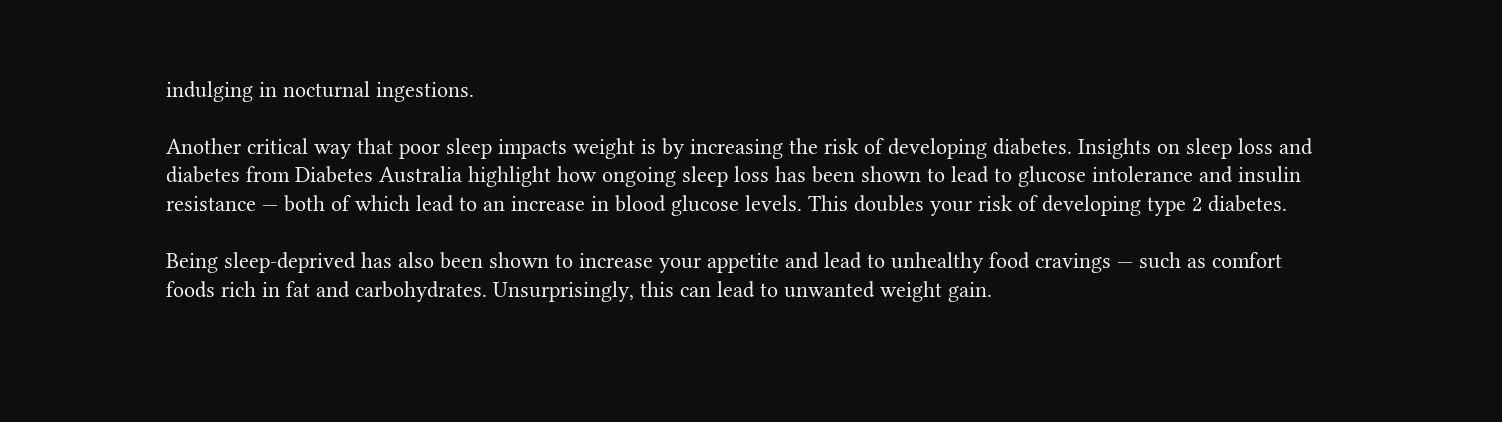indulging in nocturnal ingestions.

Another critical way that poor sleep impacts weight is by increasing the risk of developing diabetes. Insights on sleep loss and diabetes from Diabetes Australia highlight how ongoing sleep loss has been shown to lead to glucose intolerance and insulin resistance — both of which lead to an increase in blood glucose levels. This doubles your risk of developing type 2 diabetes.

Being sleep-deprived has also been shown to increase your appetite and lead to unhealthy food cravings — such as comfort foods rich in fat and carbohydrates. Unsurprisingly, this can lead to unwanted weight gain.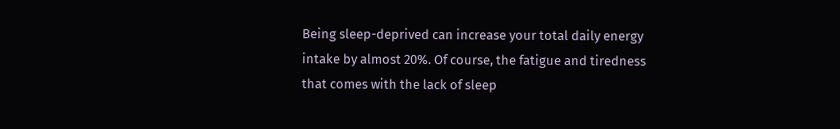Being sleep-deprived can increase your total daily energy intake by almost 20%. Of course, the fatigue and tiredness that comes with the lack of sleep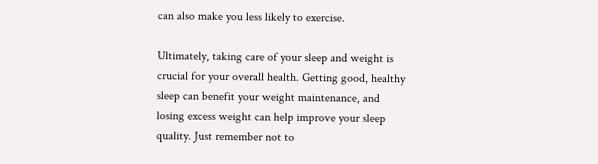can also make you less likely to exercise.

Ultimately, taking care of your sleep and weight is crucial for your overall health. Getting good, healthy sleep can benefit your weight maintenance, and losing excess weight can help improve your sleep quality. Just remember not to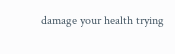damage your health trying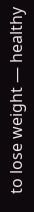to lose weight — healthy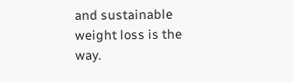and sustainable weight loss is the way.